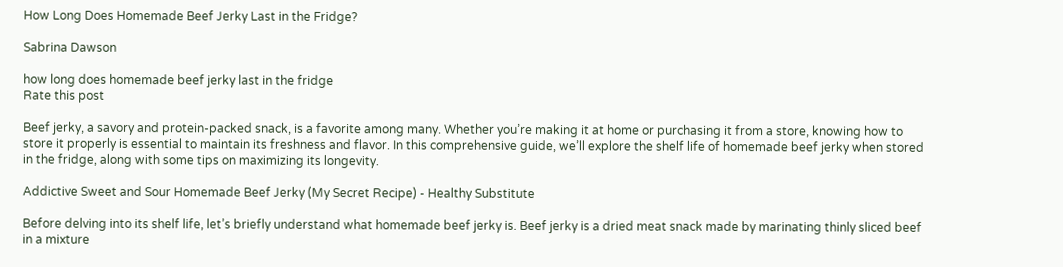How Long Does Homemade Beef Jerky Last in the Fridge?

Sabrina Dawson

how long does homemade beef jerky last in the fridge
Rate this post

Beef jerky, a savory and protein-packed snack, is a favorite among many. Whether you’re making it at home or purchasing it from a store, knowing how to store it properly is essential to maintain its freshness and flavor. In this comprehensive guide, we’ll explore the shelf life of homemade beef jerky when stored in the fridge, along with some tips on maximizing its longevity.

Addictive Sweet and Sour Homemade Beef Jerky (My Secret Recipe) - Healthy Substitute

Before delving into its shelf life, let’s briefly understand what homemade beef jerky is. Beef jerky is a dried meat snack made by marinating thinly sliced beef in a mixture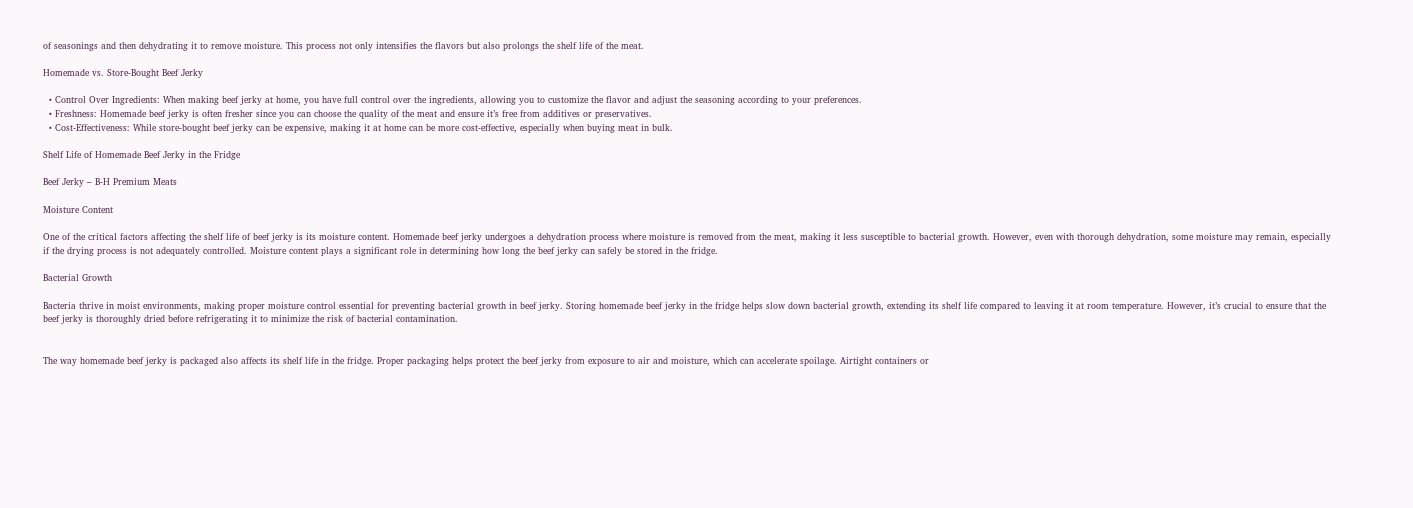of seasonings and then dehydrating it to remove moisture. This process not only intensifies the flavors but also prolongs the shelf life of the meat.

Homemade vs. Store-Bought Beef Jerky

  • Control Over Ingredients: When making beef jerky at home, you have full control over the ingredients, allowing you to customize the flavor and adjust the seasoning according to your preferences.
  • Freshness: Homemade beef jerky is often fresher since you can choose the quality of the meat and ensure it’s free from additives or preservatives.
  • Cost-Effectiveness: While store-bought beef jerky can be expensive, making it at home can be more cost-effective, especially when buying meat in bulk.

Shelf Life of Homemade Beef Jerky in the Fridge

Beef Jerky – B-H Premium Meats

Moisture Content

One of the critical factors affecting the shelf life of beef jerky is its moisture content. Homemade beef jerky undergoes a dehydration process where moisture is removed from the meat, making it less susceptible to bacterial growth. However, even with thorough dehydration, some moisture may remain, especially if the drying process is not adequately controlled. Moisture content plays a significant role in determining how long the beef jerky can safely be stored in the fridge.

Bacterial Growth

Bacteria thrive in moist environments, making proper moisture control essential for preventing bacterial growth in beef jerky. Storing homemade beef jerky in the fridge helps slow down bacterial growth, extending its shelf life compared to leaving it at room temperature. However, it’s crucial to ensure that the beef jerky is thoroughly dried before refrigerating it to minimize the risk of bacterial contamination.


The way homemade beef jerky is packaged also affects its shelf life in the fridge. Proper packaging helps protect the beef jerky from exposure to air and moisture, which can accelerate spoilage. Airtight containers or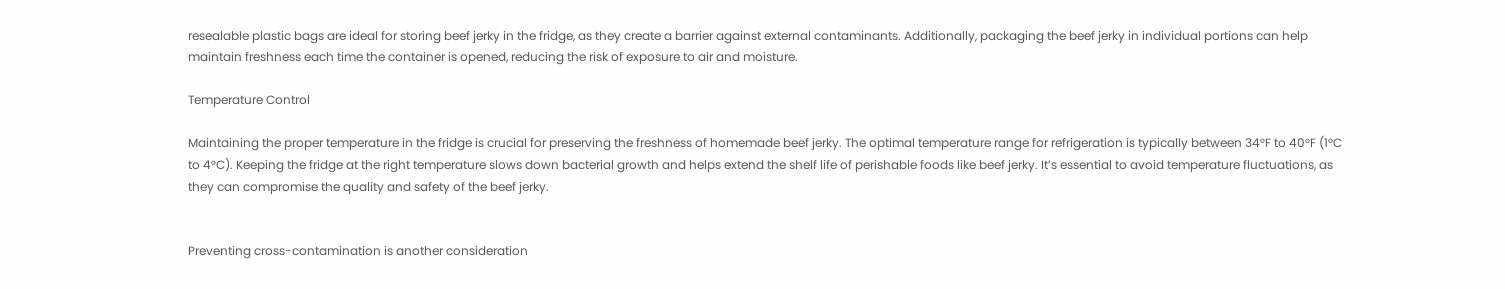resealable plastic bags are ideal for storing beef jerky in the fridge, as they create a barrier against external contaminants. Additionally, packaging the beef jerky in individual portions can help maintain freshness each time the container is opened, reducing the risk of exposure to air and moisture.

Temperature Control

Maintaining the proper temperature in the fridge is crucial for preserving the freshness of homemade beef jerky. The optimal temperature range for refrigeration is typically between 34°F to 40°F (1°C to 4°C). Keeping the fridge at the right temperature slows down bacterial growth and helps extend the shelf life of perishable foods like beef jerky. It’s essential to avoid temperature fluctuations, as they can compromise the quality and safety of the beef jerky.


Preventing cross-contamination is another consideration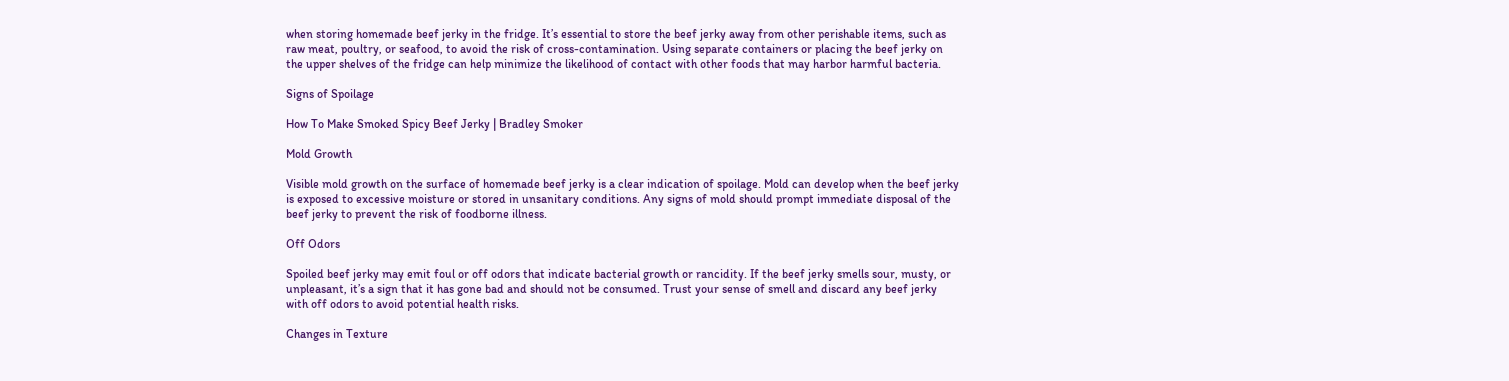when storing homemade beef jerky in the fridge. It’s essential to store the beef jerky away from other perishable items, such as raw meat, poultry, or seafood, to avoid the risk of cross-contamination. Using separate containers or placing the beef jerky on the upper shelves of the fridge can help minimize the likelihood of contact with other foods that may harbor harmful bacteria.

Signs of Spoilage

How To Make Smoked Spicy Beef Jerky | Bradley Smoker

Mold Growth

Visible mold growth on the surface of homemade beef jerky is a clear indication of spoilage. Mold can develop when the beef jerky is exposed to excessive moisture or stored in unsanitary conditions. Any signs of mold should prompt immediate disposal of the beef jerky to prevent the risk of foodborne illness.

Off Odors

Spoiled beef jerky may emit foul or off odors that indicate bacterial growth or rancidity. If the beef jerky smells sour, musty, or unpleasant, it’s a sign that it has gone bad and should not be consumed. Trust your sense of smell and discard any beef jerky with off odors to avoid potential health risks.

Changes in Texture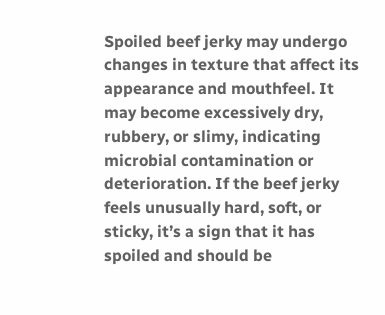Spoiled beef jerky may undergo changes in texture that affect its appearance and mouthfeel. It may become excessively dry, rubbery, or slimy, indicating microbial contamination or deterioration. If the beef jerky feels unusually hard, soft, or sticky, it’s a sign that it has spoiled and should be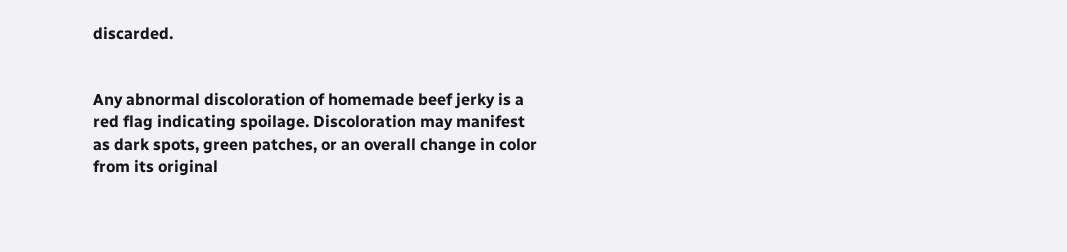discarded.


Any abnormal discoloration of homemade beef jerky is a red flag indicating spoilage. Discoloration may manifest as dark spots, green patches, or an overall change in color from its original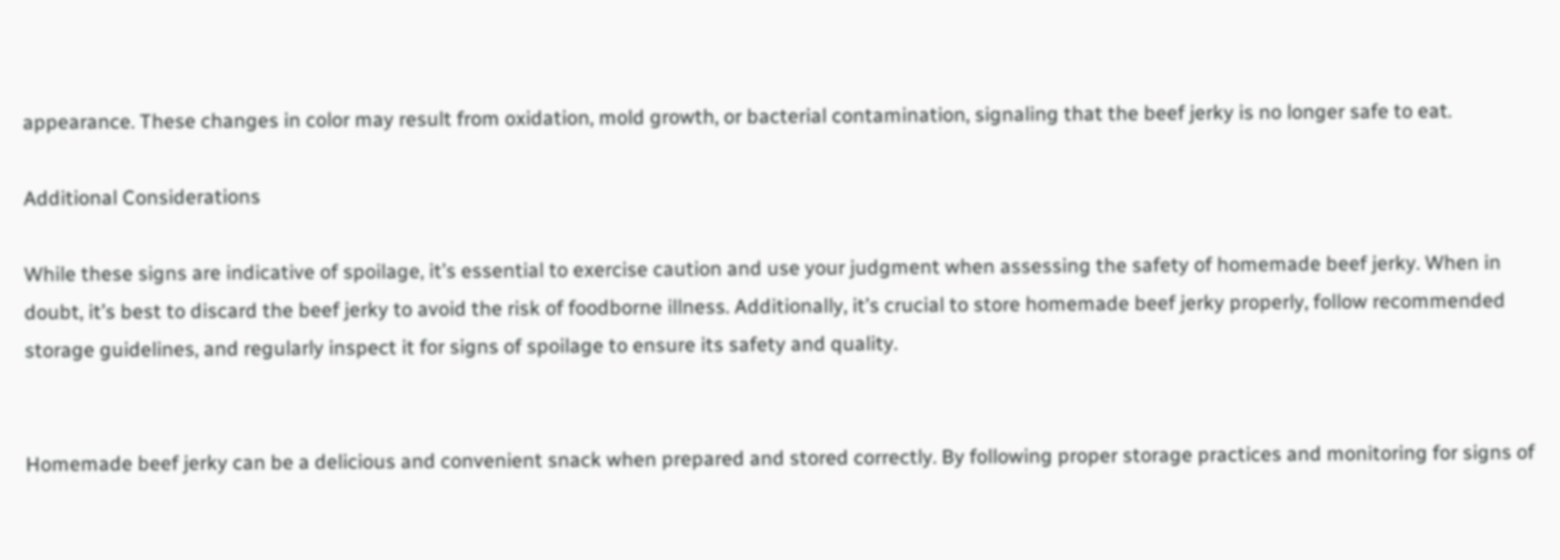appearance. These changes in color may result from oxidation, mold growth, or bacterial contamination, signaling that the beef jerky is no longer safe to eat.

Additional Considerations

While these signs are indicative of spoilage, it’s essential to exercise caution and use your judgment when assessing the safety of homemade beef jerky. When in doubt, it’s best to discard the beef jerky to avoid the risk of foodborne illness. Additionally, it’s crucial to store homemade beef jerky properly, follow recommended storage guidelines, and regularly inspect it for signs of spoilage to ensure its safety and quality.


Homemade beef jerky can be a delicious and convenient snack when prepared and stored correctly. By following proper storage practices and monitoring for signs of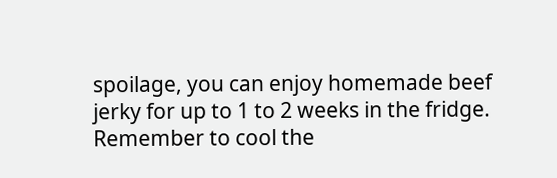spoilage, you can enjoy homemade beef jerky for up to 1 to 2 weeks in the fridge. Remember to cool the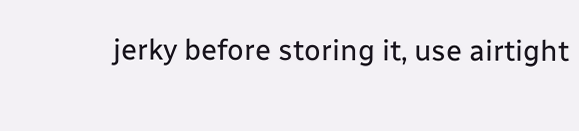jerky before storing it, use airtight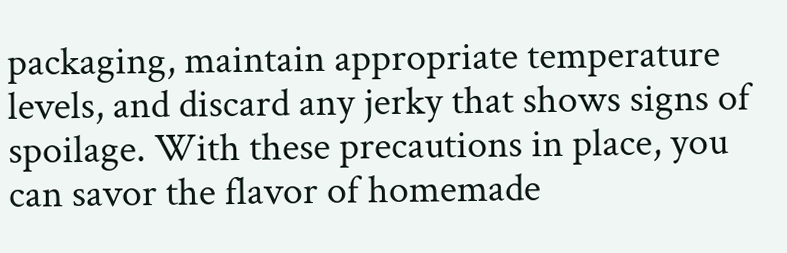packaging, maintain appropriate temperature levels, and discard any jerky that shows signs of spoilage. With these precautions in place, you can savor the flavor of homemade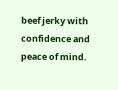beef jerky with confidence and peace of mind.